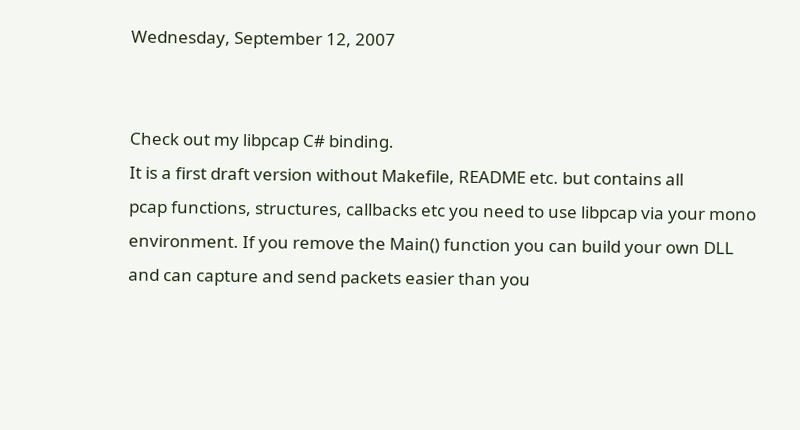Wednesday, September 12, 2007


Check out my libpcap C# binding.
It is a first draft version without Makefile, README etc. but contains all
pcap functions, structures, callbacks etc you need to use libpcap via your mono
environment. If you remove the Main() function you can build your own DLL
and can capture and send packets easier than you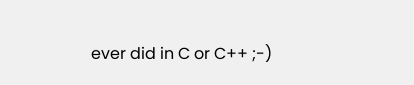ever did in C or C++ ;-)